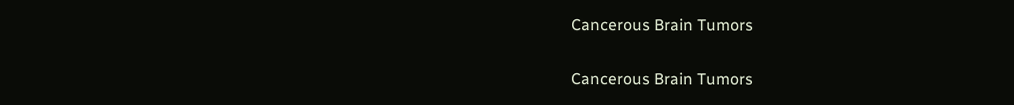Cancerous Brain Tumors

Cancerous Brain Tumors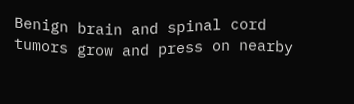Benign brain and spinal cord tumors grow and press on nearby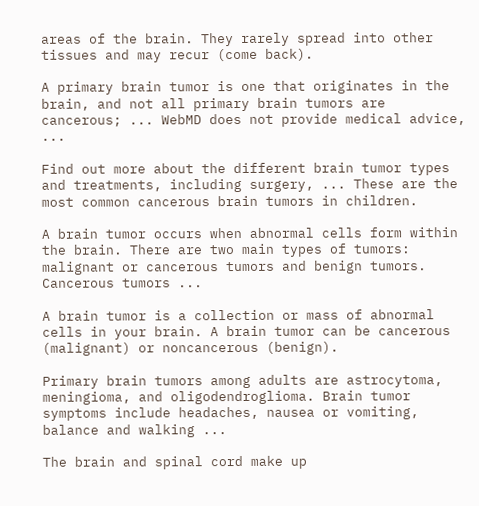areas of the brain. They rarely spread into other tissues and may recur (come back).

A primary brain tumor is one that originates in the brain, and not all primary brain tumors are cancerous; ... WebMD does not provide medical advice, ...

Find out more about the different brain tumor types and treatments, including surgery, ... These are the most common cancerous brain tumors in children.

A brain tumor occurs when abnormal cells form within the brain. There are two main types of tumors: malignant or cancerous tumors and benign tumors. Cancerous tumors ...

A brain tumor is a collection or mass of abnormal cells in your brain. A brain tumor can be cancerous (malignant) or noncancerous (benign).

Primary brain tumors among adults are astrocytoma, meningioma, and oligodendroglioma. Brain tumor symptoms include headaches, nausea or vomiting, balance and walking ...

The brain and spinal cord make up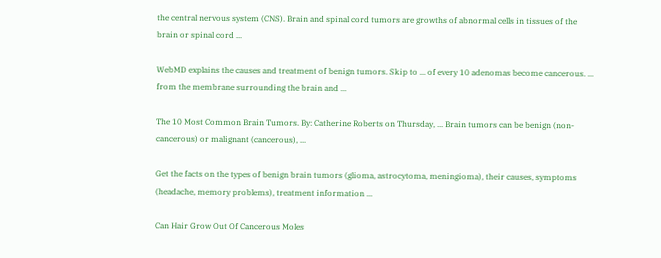the central nervous system (CNS). Brain and spinal cord tumors are growths of abnormal cells in tissues of the brain or spinal cord ...

WebMD explains the causes and treatment of benign tumors. Skip to ... of every 10 adenomas become cancerous. ... from the membrane surrounding the brain and ...

The 10 Most Common Brain Tumors. By: Catherine Roberts on Thursday, ... Brain tumors can be benign (non-cancerous) or malignant (cancerous), ...

Get the facts on the types of benign brain tumors (glioma, astrocytoma, meningioma), their causes, symptoms (headache, memory problems), treatment information ...

Can Hair Grow Out Of Cancerous Moles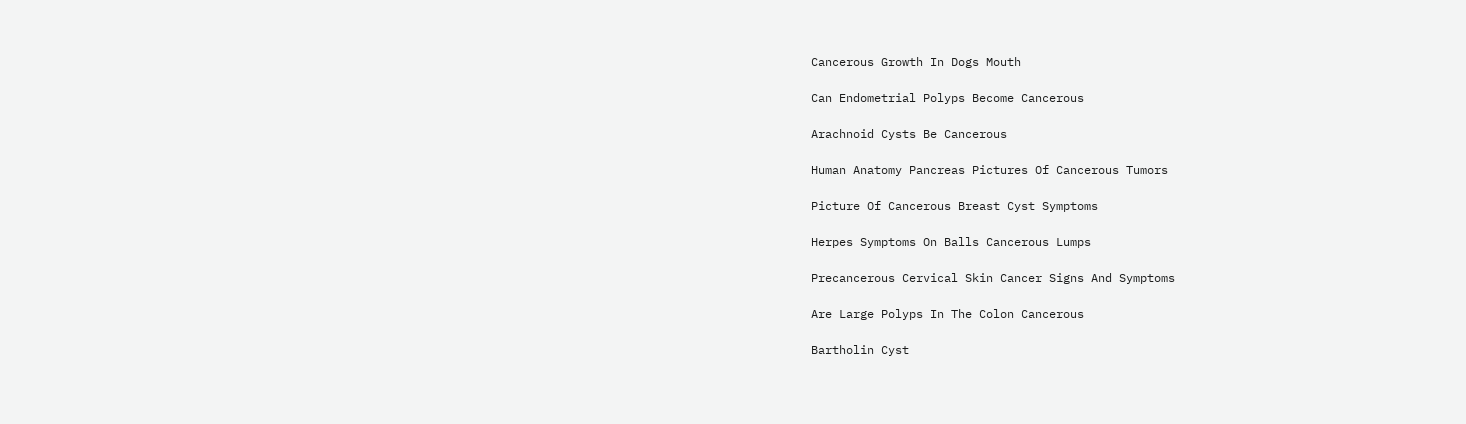Cancerous Growth In Dogs Mouth

Can Endometrial Polyps Become Cancerous

Arachnoid Cysts Be Cancerous

Human Anatomy Pancreas Pictures Of Cancerous Tumors

Picture Of Cancerous Breast Cyst Symptoms

Herpes Symptoms On Balls Cancerous Lumps

Precancerous Cervical Skin Cancer Signs And Symptoms

Are Large Polyps In The Colon Cancerous

Bartholin Cyst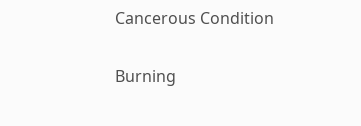Cancerous Condition

Burning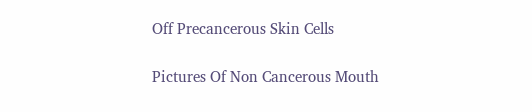Off Precancerous Skin Cells

Pictures Of Non Cancerous Mouth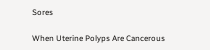Sores

When Uterine Polyps Are Cancerous